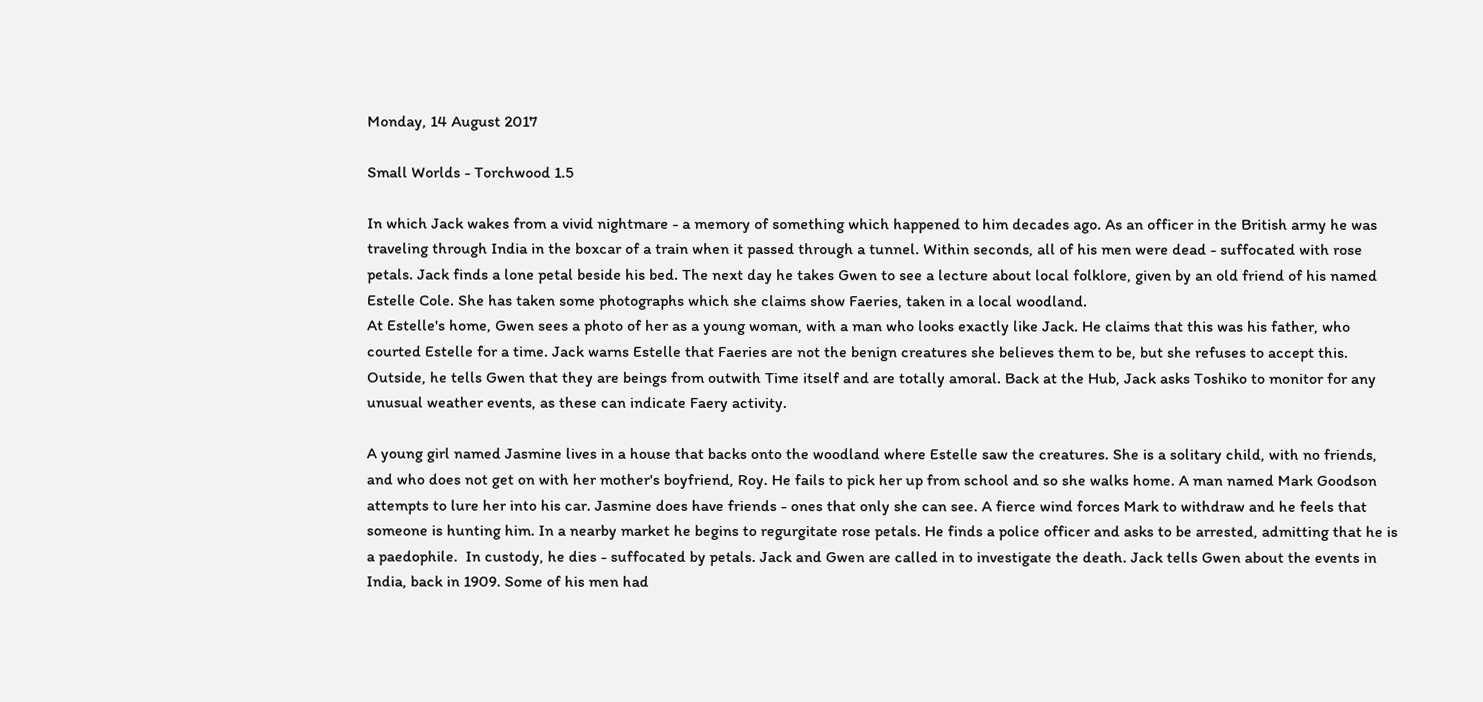Monday, 14 August 2017

Small Worlds - Torchwood 1.5

In which Jack wakes from a vivid nightmare - a memory of something which happened to him decades ago. As an officer in the British army he was traveling through India in the boxcar of a train when it passed through a tunnel. Within seconds, all of his men were dead - suffocated with rose petals. Jack finds a lone petal beside his bed. The next day he takes Gwen to see a lecture about local folklore, given by an old friend of his named Estelle Cole. She has taken some photographs which she claims show Faeries, taken in a local woodland.
At Estelle's home, Gwen sees a photo of her as a young woman, with a man who looks exactly like Jack. He claims that this was his father, who courted Estelle for a time. Jack warns Estelle that Faeries are not the benign creatures she believes them to be, but she refuses to accept this. Outside, he tells Gwen that they are beings from outwith Time itself and are totally amoral. Back at the Hub, Jack asks Toshiko to monitor for any unusual weather events, as these can indicate Faery activity.

A young girl named Jasmine lives in a house that backs onto the woodland where Estelle saw the creatures. She is a solitary child, with no friends, and who does not get on with her mother's boyfriend, Roy. He fails to pick her up from school and so she walks home. A man named Mark Goodson attempts to lure her into his car. Jasmine does have friends - ones that only she can see. A fierce wind forces Mark to withdraw and he feels that someone is hunting him. In a nearby market he begins to regurgitate rose petals. He finds a police officer and asks to be arrested, admitting that he is a paedophile.  In custody, he dies - suffocated by petals. Jack and Gwen are called in to investigate the death. Jack tells Gwen about the events in India, back in 1909. Some of his men had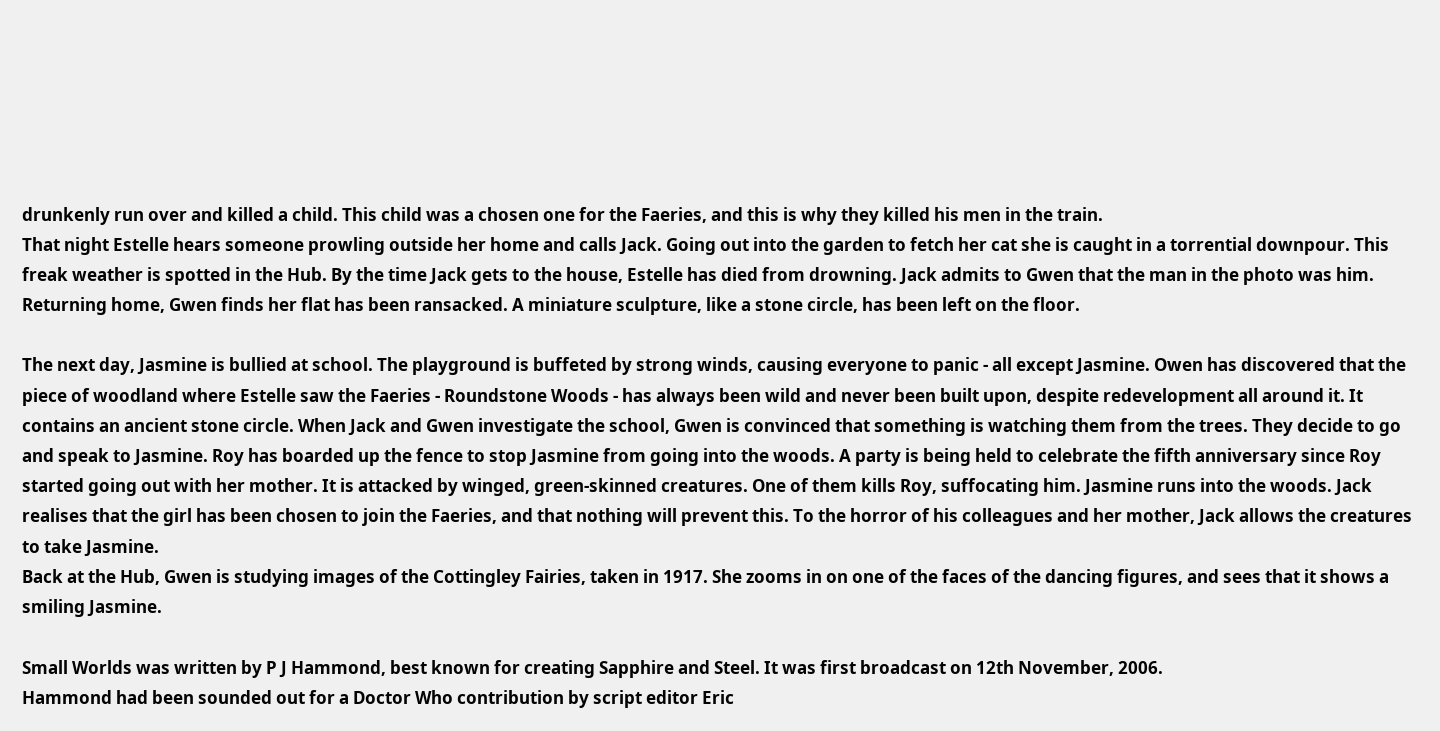drunkenly run over and killed a child. This child was a chosen one for the Faeries, and this is why they killed his men in the train.
That night Estelle hears someone prowling outside her home and calls Jack. Going out into the garden to fetch her cat she is caught in a torrential downpour. This freak weather is spotted in the Hub. By the time Jack gets to the house, Estelle has died from drowning. Jack admits to Gwen that the man in the photo was him. Returning home, Gwen finds her flat has been ransacked. A miniature sculpture, like a stone circle, has been left on the floor.

The next day, Jasmine is bullied at school. The playground is buffeted by strong winds, causing everyone to panic - all except Jasmine. Owen has discovered that the piece of woodland where Estelle saw the Faeries - Roundstone Woods - has always been wild and never been built upon, despite redevelopment all around it. It contains an ancient stone circle. When Jack and Gwen investigate the school, Gwen is convinced that something is watching them from the trees. They decide to go and speak to Jasmine. Roy has boarded up the fence to stop Jasmine from going into the woods. A party is being held to celebrate the fifth anniversary since Roy started going out with her mother. It is attacked by winged, green-skinned creatures. One of them kills Roy, suffocating him. Jasmine runs into the woods. Jack realises that the girl has been chosen to join the Faeries, and that nothing will prevent this. To the horror of his colleagues and her mother, Jack allows the creatures to take Jasmine.
Back at the Hub, Gwen is studying images of the Cottingley Fairies, taken in 1917. She zooms in on one of the faces of the dancing figures, and sees that it shows a smiling Jasmine.

Small Worlds was written by P J Hammond, best known for creating Sapphire and Steel. It was first broadcast on 12th November, 2006.
Hammond had been sounded out for a Doctor Who contribution by script editor Eric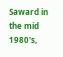Saward in the mid 1980's,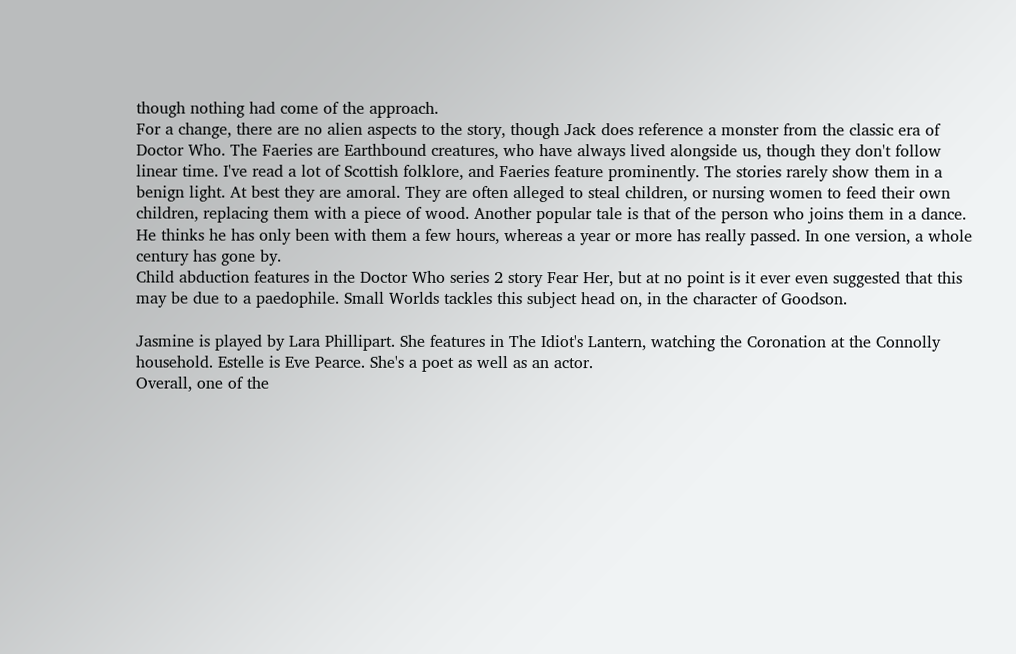though nothing had come of the approach.
For a change, there are no alien aspects to the story, though Jack does reference a monster from the classic era of Doctor Who. The Faeries are Earthbound creatures, who have always lived alongside us, though they don't follow linear time. I've read a lot of Scottish folklore, and Faeries feature prominently. The stories rarely show them in a benign light. At best they are amoral. They are often alleged to steal children, or nursing women to feed their own children, replacing them with a piece of wood. Another popular tale is that of the person who joins them in a dance. He thinks he has only been with them a few hours, whereas a year or more has really passed. In one version, a whole century has gone by.
Child abduction features in the Doctor Who series 2 story Fear Her, but at no point is it ever even suggested that this may be due to a paedophile. Small Worlds tackles this subject head on, in the character of Goodson.

Jasmine is played by Lara Phillipart. She features in The Idiot's Lantern, watching the Coronation at the Connolly household. Estelle is Eve Pearce. She's a poet as well as an actor.
Overall, one of the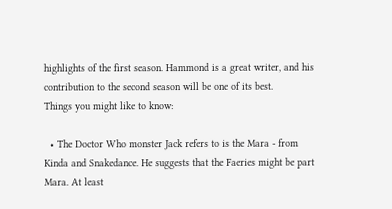highlights of the first season. Hammond is a great writer, and his contribution to the second season will be one of its best.
Things you might like to know:

  • The Doctor Who monster Jack refers to is the Mara - from Kinda and Snakedance. He suggests that the Faeries might be part Mara. At least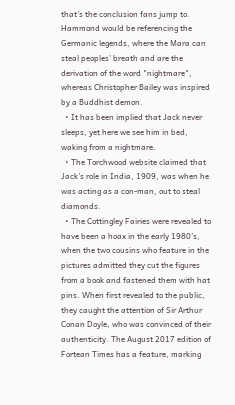that's the conclusion fans jump to. Hammond would be referencing the Germanic legends, where the Mara can steal peoples' breath and are the derivation of the word "nightmare", whereas Christopher Bailey was inspired by a Buddhist demon.
  • It has been implied that Jack never sleeps, yet here we see him in bed, waking from a nightmare.
  • The Torchwood website claimed that Jack's role in India, 1909, was when he was acting as a con-man, out to steal diamonds.
  • The Cottingley Fairies were revealed to have been a hoax in the early 1980's, when the two cousins who feature in the pictures admitted they cut the figures from a book and fastened them with hat pins. When first revealed to the public, they caught the attention of Sir Arthur Conan Doyle, who was convinced of their authenticity. The August 2017 edition of Fortean Times has a feature, marking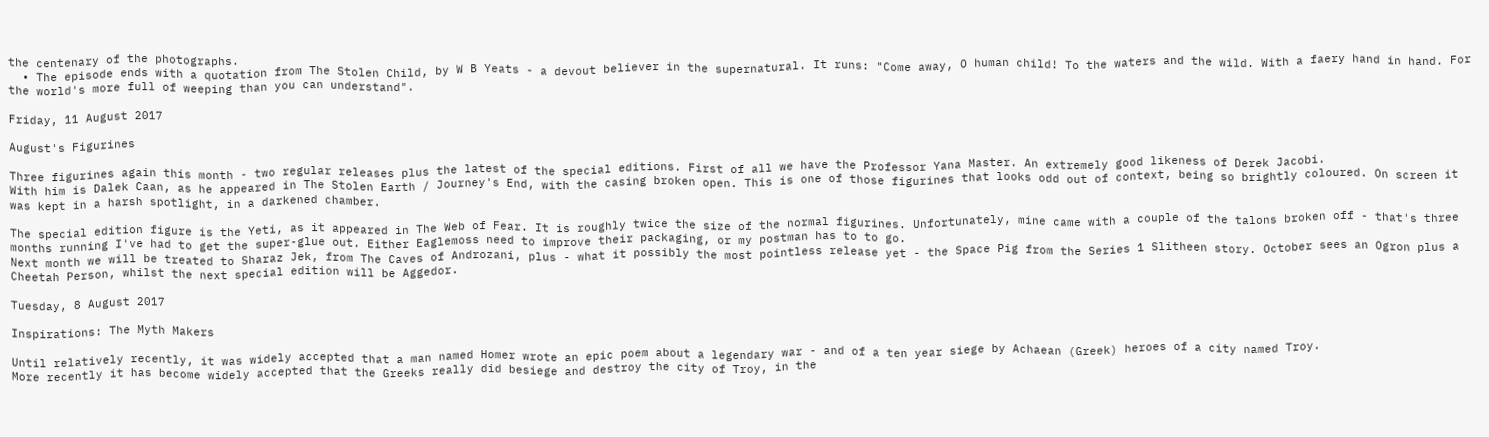the centenary of the photographs.
  • The episode ends with a quotation from The Stolen Child, by W B Yeats - a devout believer in the supernatural. It runs: "Come away, O human child! To the waters and the wild. With a faery hand in hand. For the world's more full of weeping than you can understand".

Friday, 11 August 2017

August's Figurines

Three figurines again this month - two regular releases plus the latest of the special editions. First of all we have the Professor Yana Master. An extremely good likeness of Derek Jacobi.
With him is Dalek Caan, as he appeared in The Stolen Earth / Journey's End, with the casing broken open. This is one of those figurines that looks odd out of context, being so brightly coloured. On screen it was kept in a harsh spotlight, in a darkened chamber.

The special edition figure is the Yeti, as it appeared in The Web of Fear. It is roughly twice the size of the normal figurines. Unfortunately, mine came with a couple of the talons broken off - that's three months running I've had to get the super-glue out. Either Eaglemoss need to improve their packaging, or my postman has to to go.
Next month we will be treated to Sharaz Jek, from The Caves of Androzani, plus - what it possibly the most pointless release yet - the Space Pig from the Series 1 Slitheen story. October sees an Ogron plus a Cheetah Person, whilst the next special edition will be Aggedor.

Tuesday, 8 August 2017

Inspirations: The Myth Makers

Until relatively recently, it was widely accepted that a man named Homer wrote an epic poem about a legendary war - and of a ten year siege by Achaean (Greek) heroes of a city named Troy.
More recently it has become widely accepted that the Greeks really did besiege and destroy the city of Troy, in the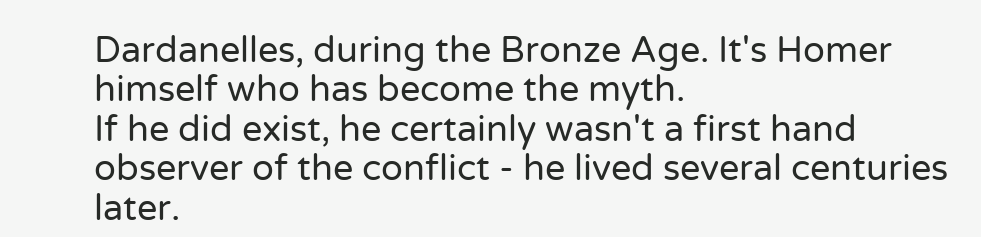Dardanelles, during the Bronze Age. It's Homer himself who has become the myth.
If he did exist, he certainly wasn't a first hand observer of the conflict - he lived several centuries later.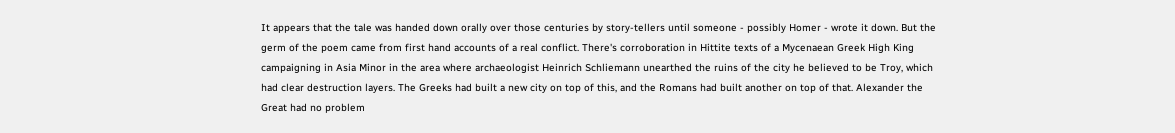It appears that the tale was handed down orally over those centuries by story-tellers until someone - possibly Homer - wrote it down. But the germ of the poem came from first hand accounts of a real conflict. There's corroboration in Hittite texts of a Mycenaean Greek High King campaigning in Asia Minor in the area where archaeologist Heinrich Schliemann unearthed the ruins of the city he believed to be Troy, which had clear destruction layers. The Greeks had built a new city on top of this, and the Romans had built another on top of that. Alexander the Great had no problem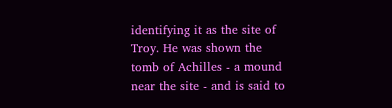identifying it as the site of Troy. He was shown the tomb of Achilles - a mound near the site - and is said to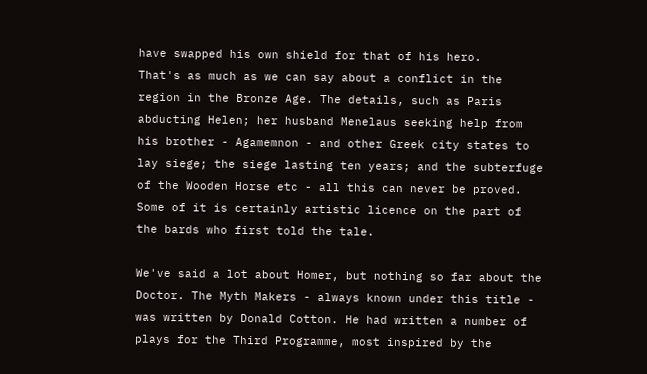have swapped his own shield for that of his hero.
That's as much as we can say about a conflict in the region in the Bronze Age. The details, such as Paris abducting Helen; her husband Menelaus seeking help from his brother - Agamemnon - and other Greek city states to lay siege; the siege lasting ten years; and the subterfuge of the Wooden Horse etc - all this can never be proved. Some of it is certainly artistic licence on the part of the bards who first told the tale.

We've said a lot about Homer, but nothing so far about the Doctor. The Myth Makers - always known under this title - was written by Donald Cotton. He had written a number of plays for the Third Programme, most inspired by the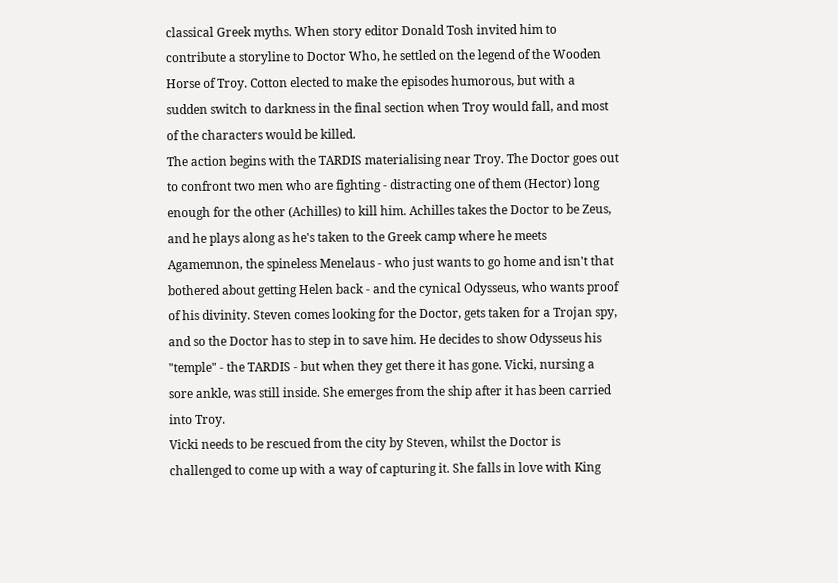classical Greek myths. When story editor Donald Tosh invited him to contribute a storyline to Doctor Who, he settled on the legend of the Wooden Horse of Troy. Cotton elected to make the episodes humorous, but with a sudden switch to darkness in the final section when Troy would fall, and most of the characters would be killed.
The action begins with the TARDIS materialising near Troy. The Doctor goes out to confront two men who are fighting - distracting one of them (Hector) long enough for the other (Achilles) to kill him. Achilles takes the Doctor to be Zeus, and he plays along as he's taken to the Greek camp where he meets Agamemnon, the spineless Menelaus - who just wants to go home and isn't that bothered about getting Helen back - and the cynical Odysseus, who wants proof of his divinity. Steven comes looking for the Doctor, gets taken for a Trojan spy, and so the Doctor has to step in to save him. He decides to show Odysseus his "temple" - the TARDIS - but when they get there it has gone. Vicki, nursing a sore ankle, was still inside. She emerges from the ship after it has been carried into Troy.
Vicki needs to be rescued from the city by Steven, whilst the Doctor is challenged to come up with a way of capturing it. She falls in love with King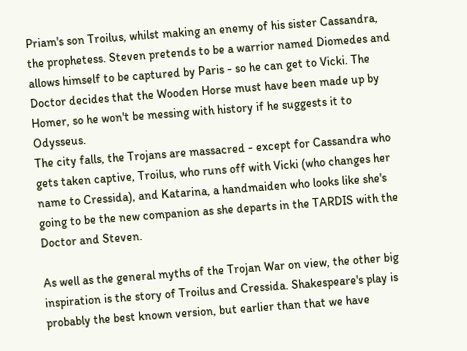Priam's son Troilus, whilst making an enemy of his sister Cassandra, the prophetess. Steven pretends to be a warrior named Diomedes and allows himself to be captured by Paris - so he can get to Vicki. The Doctor decides that the Wooden Horse must have been made up by Homer, so he won't be messing with history if he suggests it to Odysseus.
The city falls, the Trojans are massacred - except for Cassandra who gets taken captive, Troilus, who runs off with Vicki (who changes her name to Cressida), and Katarina, a handmaiden who looks like she's going to be the new companion as she departs in the TARDIS with the Doctor and Steven.

As well as the general myths of the Trojan War on view, the other big inspiration is the story of Troilus and Cressida. Shakespeare's play is probably the best known version, but earlier than that we have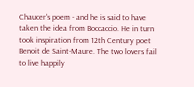Chaucer's poem - and he is said to have taken the idea from Boccaccio. He in turn took inspiration from 12th Century poet Benoit de Saint-Maure. The two lovers fail to live happily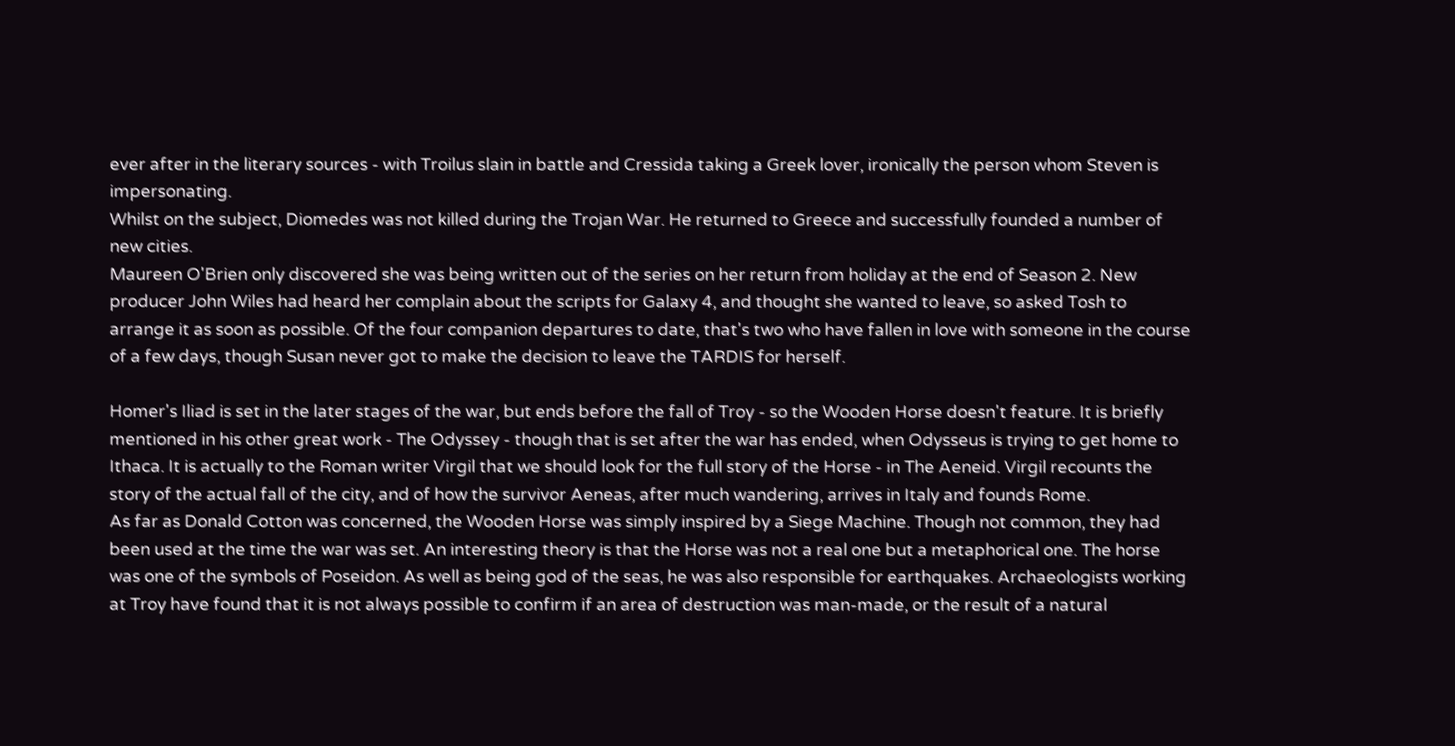ever after in the literary sources - with Troilus slain in battle and Cressida taking a Greek lover, ironically the person whom Steven is impersonating.
Whilst on the subject, Diomedes was not killed during the Trojan War. He returned to Greece and successfully founded a number of new cities.
Maureen O'Brien only discovered she was being written out of the series on her return from holiday at the end of Season 2. New producer John Wiles had heard her complain about the scripts for Galaxy 4, and thought she wanted to leave, so asked Tosh to arrange it as soon as possible. Of the four companion departures to date, that's two who have fallen in love with someone in the course of a few days, though Susan never got to make the decision to leave the TARDIS for herself.

Homer's Iliad is set in the later stages of the war, but ends before the fall of Troy - so the Wooden Horse doesn't feature. It is briefly mentioned in his other great work - The Odyssey - though that is set after the war has ended, when Odysseus is trying to get home to Ithaca. It is actually to the Roman writer Virgil that we should look for the full story of the Horse - in The Aeneid. Virgil recounts the story of the actual fall of the city, and of how the survivor Aeneas, after much wandering, arrives in Italy and founds Rome.
As far as Donald Cotton was concerned, the Wooden Horse was simply inspired by a Siege Machine. Though not common, they had been used at the time the war was set. An interesting theory is that the Horse was not a real one but a metaphorical one. The horse was one of the symbols of Poseidon. As well as being god of the seas, he was also responsible for earthquakes. Archaeologists working at Troy have found that it is not always possible to confirm if an area of destruction was man-made, or the result of a natural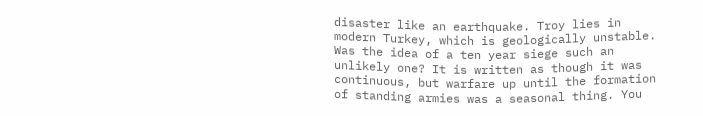disaster like an earthquake. Troy lies in modern Turkey, which is geologically unstable.
Was the idea of a ten year siege such an unlikely one? It is written as though it was continuous, but warfare up until the formation of standing armies was a seasonal thing. You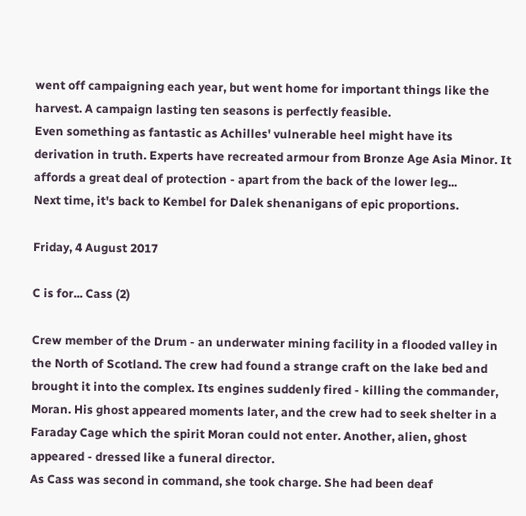went off campaigning each year, but went home for important things like the harvest. A campaign lasting ten seasons is perfectly feasible.
Even something as fantastic as Achilles' vulnerable heel might have its derivation in truth. Experts have recreated armour from Bronze Age Asia Minor. It affords a great deal of protection - apart from the back of the lower leg...
Next time, it's back to Kembel for Dalek shenanigans of epic proportions.

Friday, 4 August 2017

C is for... Cass (2)

Crew member of the Drum - an underwater mining facility in a flooded valley in the North of Scotland. The crew had found a strange craft on the lake bed and brought it into the complex. Its engines suddenly fired - killing the commander, Moran. His ghost appeared moments later, and the crew had to seek shelter in a Faraday Cage which the spirit Moran could not enter. Another, alien, ghost appeared - dressed like a funeral director.
As Cass was second in command, she took charge. She had been deaf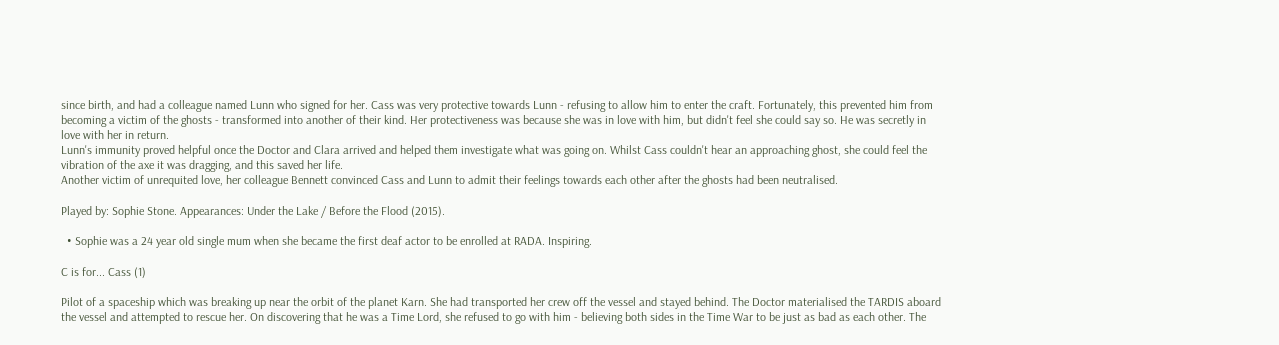since birth, and had a colleague named Lunn who signed for her. Cass was very protective towards Lunn - refusing to allow him to enter the craft. Fortunately, this prevented him from becoming a victim of the ghosts - transformed into another of their kind. Her protectiveness was because she was in love with him, but didn't feel she could say so. He was secretly in love with her in return.
Lunn's immunity proved helpful once the Doctor and Clara arrived and helped them investigate what was going on. Whilst Cass couldn't hear an approaching ghost, she could feel the vibration of the axe it was dragging, and this saved her life.
Another victim of unrequited love, her colleague Bennett convinced Cass and Lunn to admit their feelings towards each other after the ghosts had been neutralised.

Played by: Sophie Stone. Appearances: Under the Lake / Before the Flood (2015).

  • Sophie was a 24 year old single mum when she became the first deaf actor to be enrolled at RADA. Inspiring.

C is for... Cass (1)

Pilot of a spaceship which was breaking up near the orbit of the planet Karn. She had transported her crew off the vessel and stayed behind. The Doctor materialised the TARDIS aboard the vessel and attempted to rescue her. On discovering that he was a Time Lord, she refused to go with him - believing both sides in the Time War to be just as bad as each other. The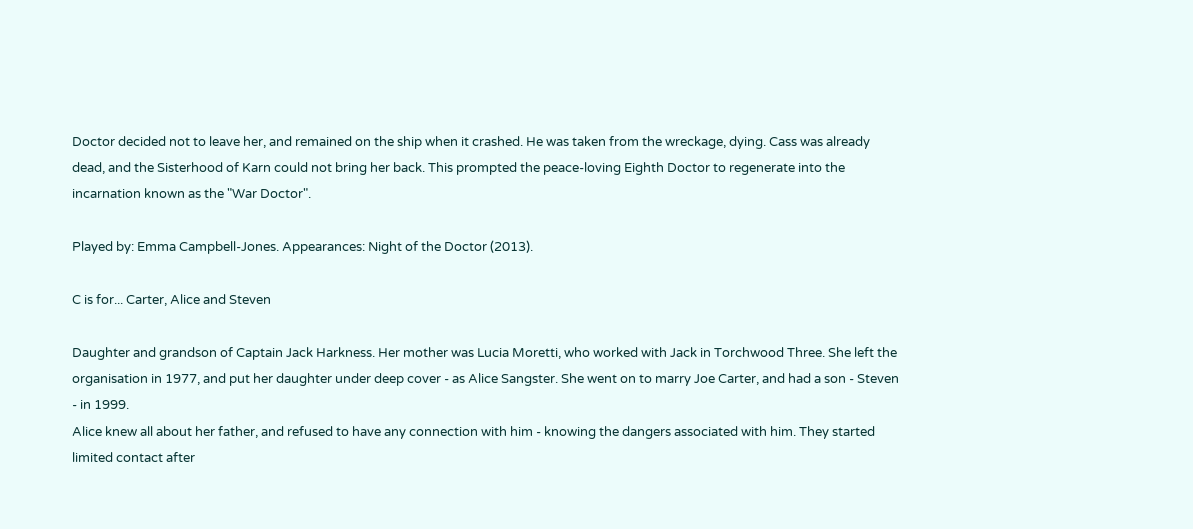Doctor decided not to leave her, and remained on the ship when it crashed. He was taken from the wreckage, dying. Cass was already dead, and the Sisterhood of Karn could not bring her back. This prompted the peace-loving Eighth Doctor to regenerate into the incarnation known as the "War Doctor".

Played by: Emma Campbell-Jones. Appearances: Night of the Doctor (2013).

C is for... Carter, Alice and Steven

Daughter and grandson of Captain Jack Harkness. Her mother was Lucia Moretti, who worked with Jack in Torchwood Three. She left the organisation in 1977, and put her daughter under deep cover - as Alice Sangster. She went on to marry Joe Carter, and had a son - Steven - in 1999.
Alice knew all about her father, and refused to have any connection with him - knowing the dangers associated with him. They started limited contact after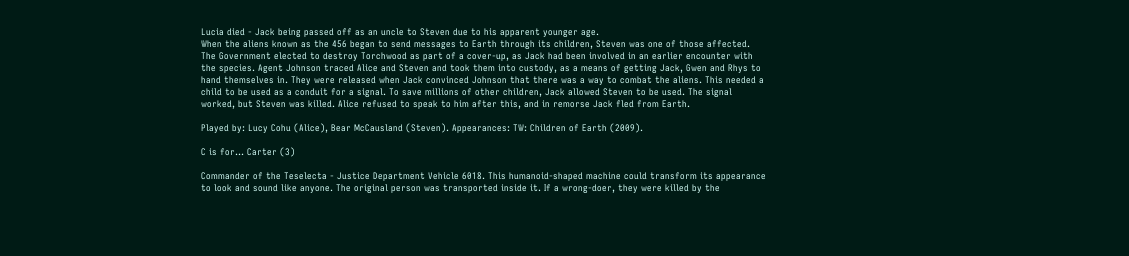Lucia died - Jack being passed off as an uncle to Steven due to his apparent younger age.
When the aliens known as the 456 began to send messages to Earth through its children, Steven was one of those affected. The Government elected to destroy Torchwood as part of a cover-up, as Jack had been involved in an earlier encounter with the species. Agent Johnson traced Alice and Steven and took them into custody, as a means of getting Jack, Gwen and Rhys to hand themselves in. They were released when Jack convinced Johnson that there was a way to combat the aliens. This needed a child to be used as a conduit for a signal. To save millions of other children, Jack allowed Steven to be used. The signal worked, but Steven was killed. Alice refused to speak to him after this, and in remorse Jack fled from Earth.

Played by: Lucy Cohu (Alice), Bear McCausland (Steven). Appearances: TW: Children of Earth (2009).

C is for... Carter (3)

Commander of the Teselecta - Justice Department Vehicle 6018. This humanoid-shaped machine could transform its appearance to look and sound like anyone. The original person was transported inside it. If a wrong-doer, they were killed by the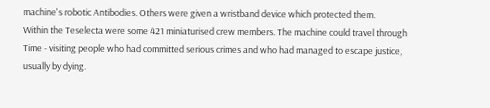machine's robotic Antibodies. Others were given a wristband device which protected them.
Within the Teselecta were some 421 miniaturised crew members. The machine could travel through Time - visiting people who had committed serious crimes and who had managed to escape justice, usually by dying.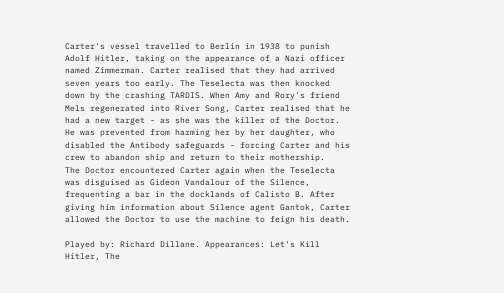Carter's vessel travelled to Berlin in 1938 to punish Adolf Hitler, taking on the appearance of a Nazi officer named Zimmerman. Carter realised that they had arrived seven years too early. The Teselecta was then knocked down by the crashing TARDIS. When Amy and Rory's friend Mels regenerated into River Song, Carter realised that he had a new target - as she was the killer of the Doctor. He was prevented from harming her by her daughter, who disabled the Antibody safeguards - forcing Carter and his crew to abandon ship and return to their mothership.
The Doctor encountered Carter again when the Teselecta was disguised as Gideon Vandalour of the Silence, frequenting a bar in the docklands of Calisto B. After giving him information about Silence agent Gantok, Carter allowed the Doctor to use the machine to feign his death.

Played by: Richard Dillane. Appearances: Let's Kill Hitler, The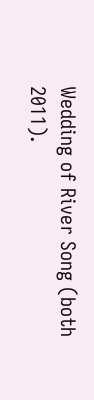Wedding of River Song (both 2011).